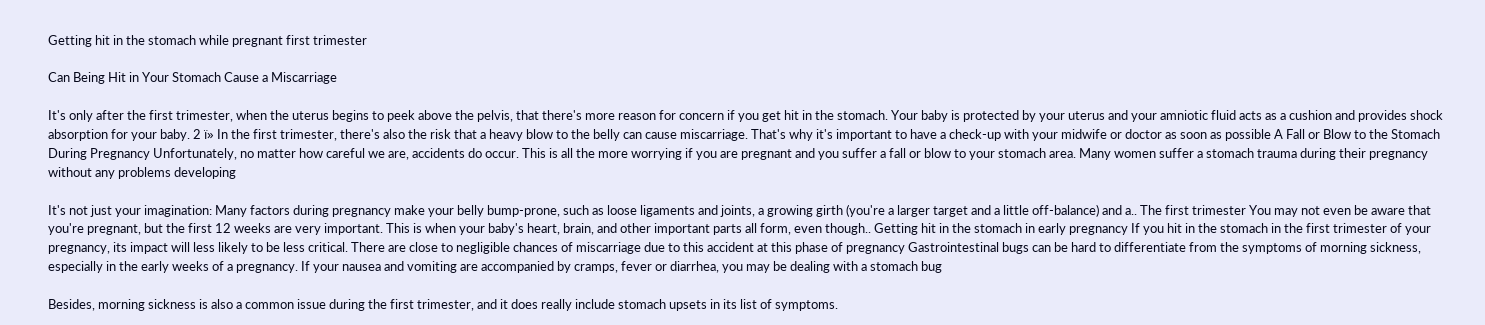Getting hit in the stomach while pregnant first trimester

Can Being Hit in Your Stomach Cause a Miscarriage

It's only after the first trimester, when the uterus begins to peek above the pelvis, that there's more reason for concern if you get hit in the stomach. Your baby is protected by your uterus and your amniotic fluid acts as a cushion and provides shock absorption for your baby. 2 ï» In the first trimester, there's also the risk that a heavy blow to the belly can cause miscarriage. That's why it's important to have a check-up with your midwife or doctor as soon as possible A Fall or Blow to the Stomach During Pregnancy Unfortunately, no matter how careful we are, accidents do occur. This is all the more worrying if you are pregnant and you suffer a fall or blow to your stomach area. Many women suffer a stomach trauma during their pregnancy without any problems developing

It's not just your imagination: Many factors during pregnancy make your belly bump-prone, such as loose ligaments and joints, a growing girth (you're a larger target and a little off-balance) and a.. The first trimester You may not even be aware that you're pregnant, but the first 12 weeks are very important. This is when your baby's heart, brain, and other important parts all form, even though.. Getting hit in the stomach in early pregnancy If you hit in the stomach in the first trimester of your pregnancy, its impact will less likely to be less critical. There are close to negligible chances of miscarriage due to this accident at this phase of pregnancy Gastrointestinal bugs can be hard to differentiate from the symptoms of morning sickness, especially in the early weeks of a pregnancy. If your nausea and vomiting are accompanied by cramps, fever or diarrhea, you may be dealing with a stomach bug

Besides, morning sickness is also a common issue during the first trimester, and it does really include stomach upsets in its list of symptoms.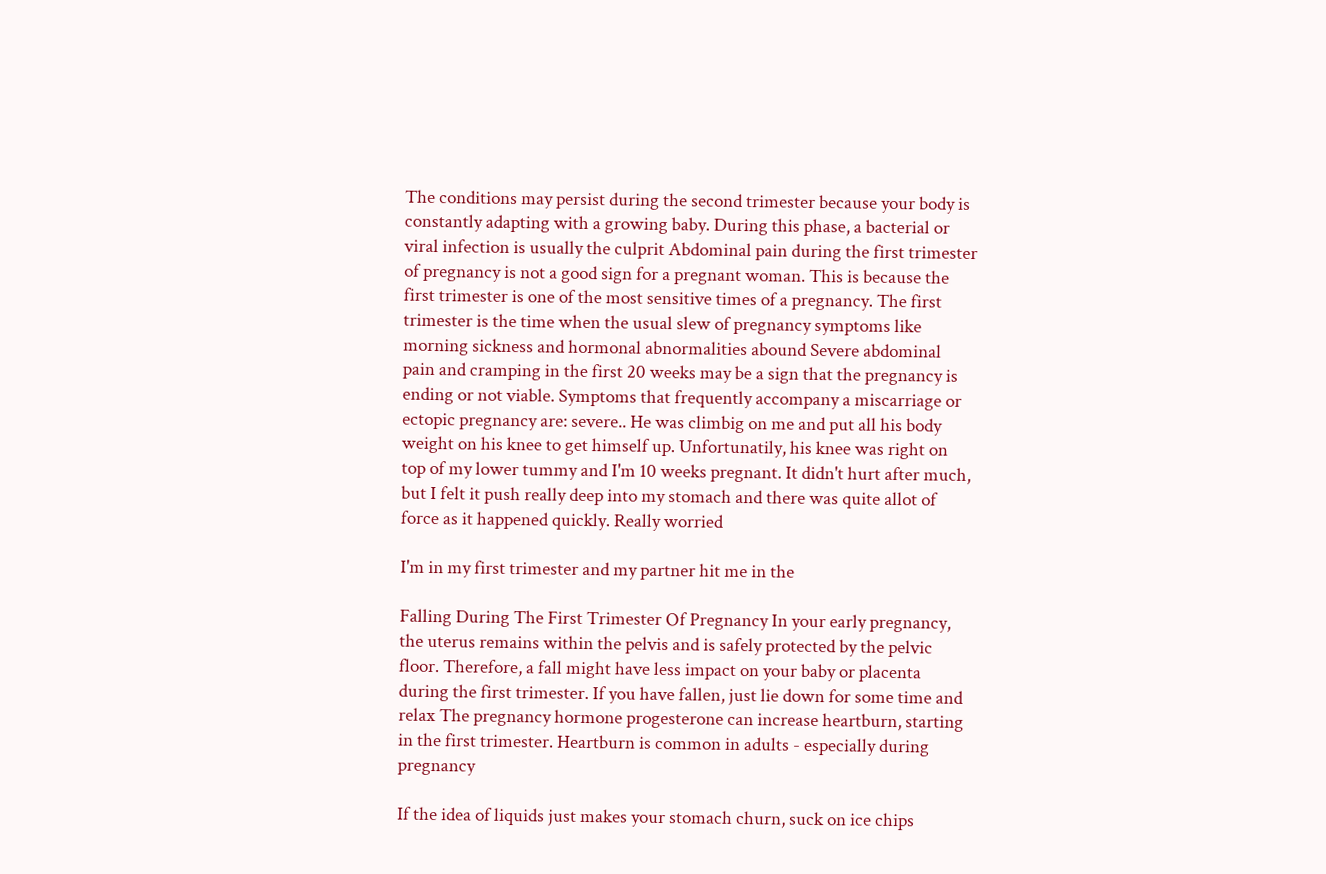The conditions may persist during the second trimester because your body is constantly adapting with a growing baby. During this phase, a bacterial or viral infection is usually the culprit Abdominal pain during the first trimester of pregnancy is not a good sign for a pregnant woman. This is because the first trimester is one of the most sensitive times of a pregnancy. The first trimester is the time when the usual slew of pregnancy symptoms like morning sickness and hormonal abnormalities abound Severe abdominal pain and cramping in the first 20 weeks may be a sign that the pregnancy is ending or not viable. Symptoms that frequently accompany a miscarriage or ectopic pregnancy are: severe.. He was climbig on me and put all his body weight on his knee to get himself up. Unfortunatily, his knee was right on top of my lower tummy and I'm 10 weeks pregnant. It didn't hurt after much, but I felt it push really deep into my stomach and there was quite allot of force as it happened quickly. Really worried

I'm in my first trimester and my partner hit me in the

Falling During The First Trimester Of Pregnancy In your early pregnancy, the uterus remains within the pelvis and is safely protected by the pelvic floor. Therefore, a fall might have less impact on your baby or placenta during the first trimester. If you have fallen, just lie down for some time and relax The pregnancy hormone progesterone can increase heartburn, starting in the first trimester. Heartburn is common in adults - especially during pregnancy

If the idea of liquids just makes your stomach churn, suck on ice chips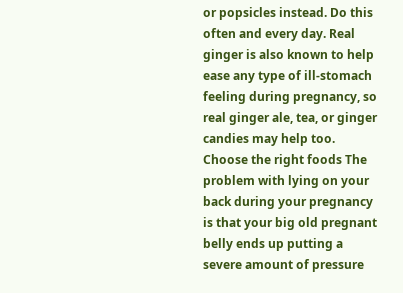or popsicles instead. Do this often and every day. Real ginger is also known to help ease any type of ill-stomach feeling during pregnancy, so real ginger ale, tea, or ginger candies may help too. Choose the right foods The problem with lying on your back during your pregnancy is that your big old pregnant belly ends up putting a severe amount of pressure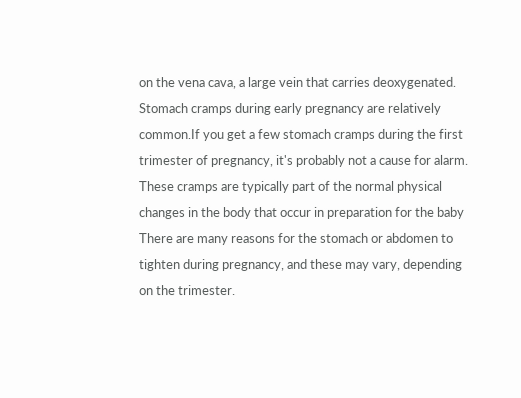on the vena cava, a large vein that carries deoxygenated. Stomach cramps during early pregnancy are relatively common.If you get a few stomach cramps during the first trimester of pregnancy, it's probably not a cause for alarm. These cramps are typically part of the normal physical changes in the body that occur in preparation for the baby There are many reasons for the stomach or abdomen to tighten during pregnancy, and these may vary, depending on the trimester.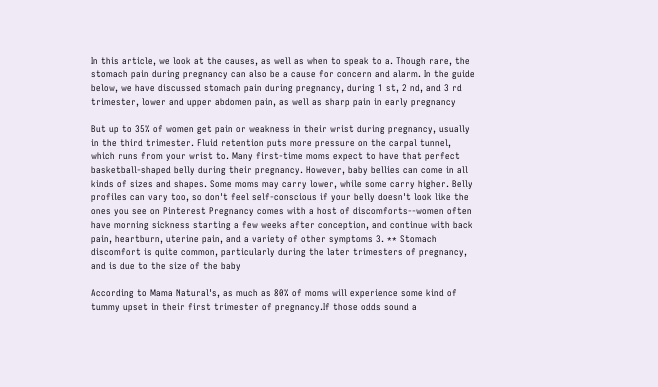In this article, we look at the causes, as well as when to speak to a. Though rare, the stomach pain during pregnancy can also be a cause for concern and alarm. In the guide below, we have discussed stomach pain during pregnancy, during 1 st, 2 nd, and 3 rd trimester, lower and upper abdomen pain, as well as sharp pain in early pregnancy

But up to 35% of women get pain or weakness in their wrist during pregnancy, usually in the third trimester. Fluid retention puts more pressure on the carpal tunnel, which runs from your wrist to. Many first-time moms expect to have that perfect basketball-shaped belly during their pregnancy. However, baby bellies can come in all kinds of sizes and shapes. Some moms may carry lower, while some carry higher. Belly profiles can vary too, so don't feel self-conscious if your belly doesn't look like the ones you see on Pinterest Pregnancy comes with a host of discomforts--women often have morning sickness starting a few weeks after conception, and continue with back pain, heartburn, uterine pain, and a variety of other symptoms 3. ** Stomach discomfort is quite common, particularly during the later trimesters of pregnancy, and is due to the size of the baby

According to Mama Natural's, as much as 80% of moms will experience some kind of tummy upset in their first trimester of pregnancy.If those odds sound a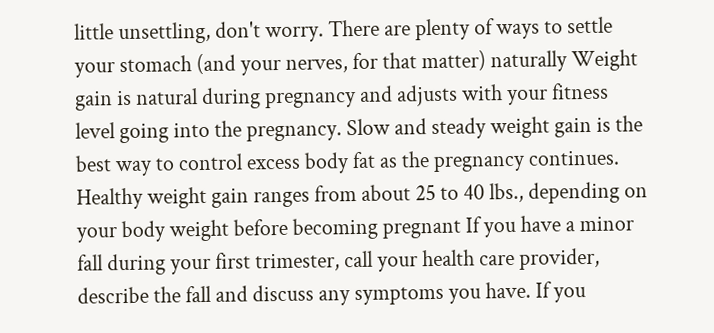little unsettling, don't worry. There are plenty of ways to settle your stomach (and your nerves, for that matter) naturally Weight gain is natural during pregnancy and adjusts with your fitness level going into the pregnancy. Slow and steady weight gain is the best way to control excess body fat as the pregnancy continues. Healthy weight gain ranges from about 25 to 40 lbs., depending on your body weight before becoming pregnant If you have a minor fall during your first trimester, call your health care provider, describe the fall and discuss any symptoms you have. If you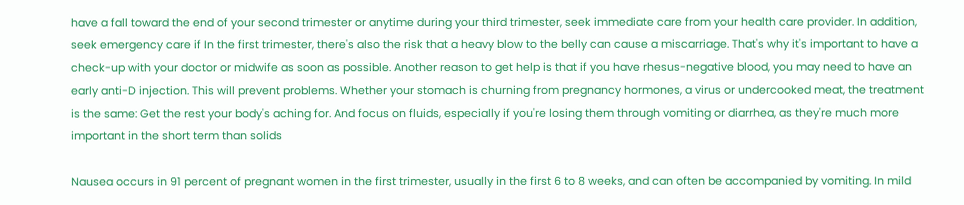have a fall toward the end of your second trimester or anytime during your third trimester, seek immediate care from your health care provider. In addition, seek emergency care if In the first trimester, there's also the risk that a heavy blow to the belly can cause a miscarriage. That's why it's important to have a check-up with your doctor or midwife as soon as possible. Another reason to get help is that if you have rhesus-negative blood, you may need to have an early anti-D injection. This will prevent problems. Whether your stomach is churning from pregnancy hormones, a virus or undercooked meat, the treatment is the same: Get the rest your body's aching for. And focus on fluids, especially if you're losing them through vomiting or diarrhea, as they're much more important in the short term than solids

Nausea occurs in 91 percent of pregnant women in the first trimester, usually in the first 6 to 8 weeks, and can often be accompanied by vomiting. In mild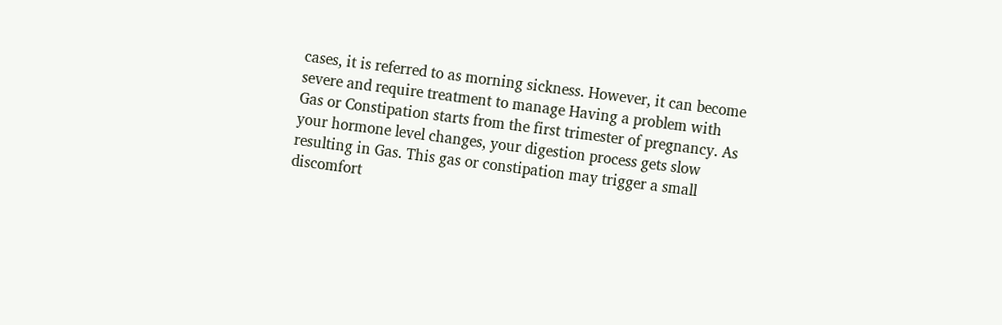cases, it is referred to as morning sickness. However, it can become severe and require treatment to manage Having a problem with Gas or Constipation starts from the first trimester of pregnancy. As your hormone level changes, your digestion process gets slow resulting in Gas. This gas or constipation may trigger a small discomfort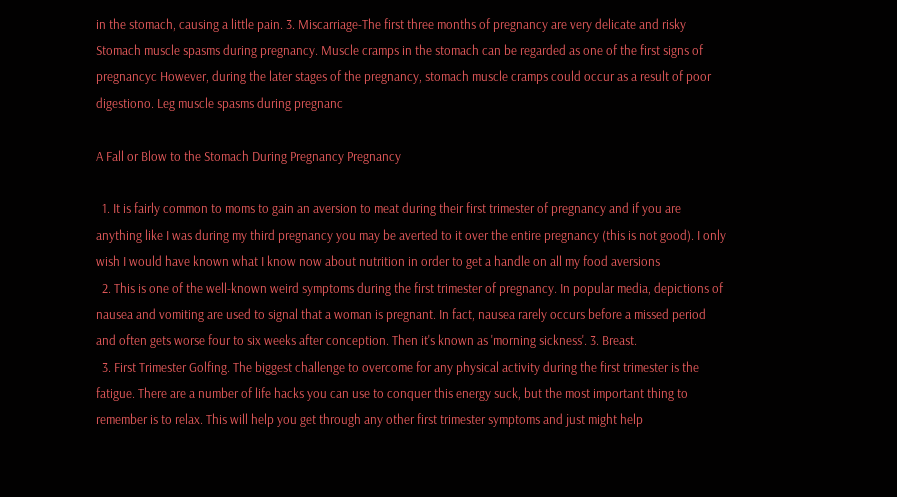in the stomach, causing a little pain. 3. Miscarriage-The first three months of pregnancy are very delicate and risky Stomach muscle spasms during pregnancy. Muscle cramps in the stomach can be regarded as one of the first signs of pregnancyc However, during the later stages of the pregnancy, stomach muscle cramps could occur as a result of poor digestiono. Leg muscle spasms during pregnanc

A Fall or Blow to the Stomach During Pregnancy Pregnancy

  1. It is fairly common to moms to gain an aversion to meat during their first trimester of pregnancy and if you are anything like I was during my third pregnancy you may be averted to it over the entire pregnancy (this is not good). I only wish I would have known what I know now about nutrition in order to get a handle on all my food aversions
  2. This is one of the well-known weird symptoms during the first trimester of pregnancy. In popular media, depictions of nausea and vomiting are used to signal that a woman is pregnant. In fact, nausea rarely occurs before a missed period and often gets worse four to six weeks after conception. Then it's known as 'morning sickness'. 3. Breast.
  3. First Trimester Golfing. The biggest challenge to overcome for any physical activity during the first trimester is the fatigue. There are a number of life hacks you can use to conquer this energy suck, but the most important thing to remember is to relax. This will help you get through any other first trimester symptoms and just might help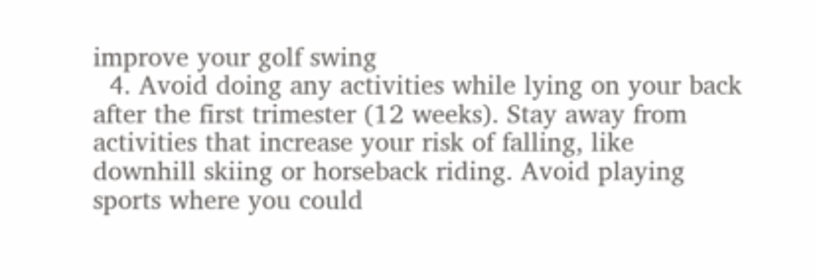improve your golf swing
  4. Avoid doing any activities while lying on your back after the first trimester (12 weeks). Stay away from activities that increase your risk of falling, like downhill skiing or horseback riding. Avoid playing sports where you could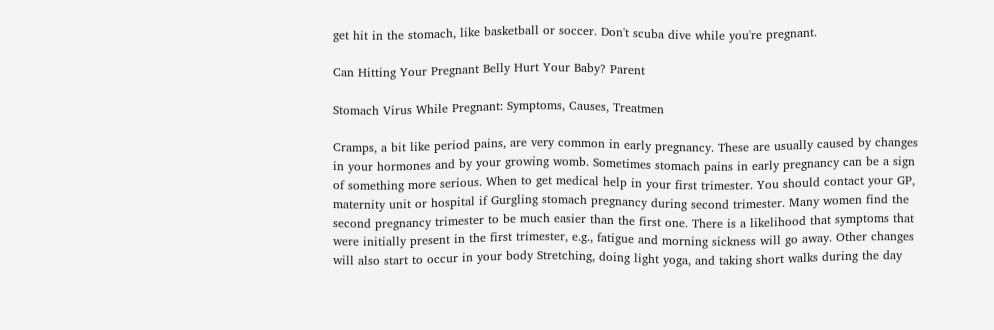get hit in the stomach, like basketball or soccer. Don't scuba dive while you're pregnant.

Can Hitting Your Pregnant Belly Hurt Your Baby? Parent

Stomach Virus While Pregnant: Symptoms, Causes, Treatmen

Cramps, a bit like period pains, are very common in early pregnancy. These are usually caused by changes in your hormones and by your growing womb. Sometimes stomach pains in early pregnancy can be a sign of something more serious. When to get medical help in your first trimester. You should contact your GP, maternity unit or hospital if Gurgling stomach pregnancy during second trimester. Many women find the second pregnancy trimester to be much easier than the first one. There is a likelihood that symptoms that were initially present in the first trimester, e.g., fatigue and morning sickness will go away. Other changes will also start to occur in your body Stretching, doing light yoga, and taking short walks during the day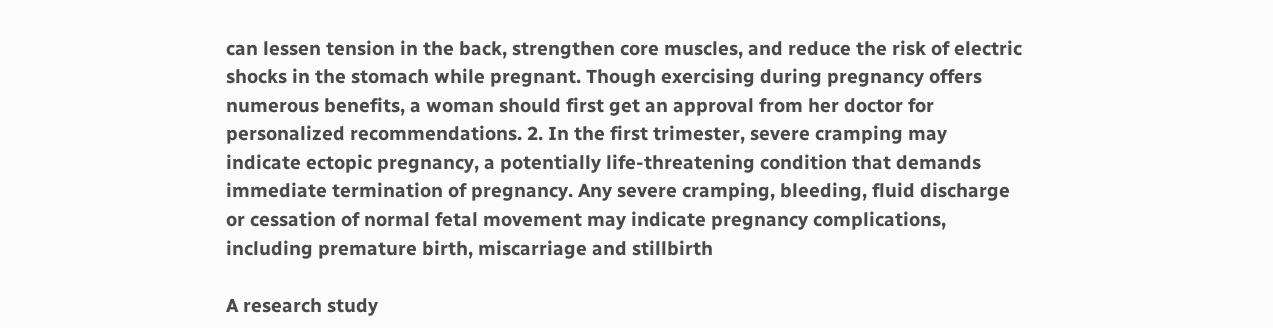can lessen tension in the back, strengthen core muscles, and reduce the risk of electric shocks in the stomach while pregnant. Though exercising during pregnancy offers numerous benefits, a woman should first get an approval from her doctor for personalized recommendations. 2. In the first trimester, severe cramping may indicate ectopic pregnancy, a potentially life-threatening condition that demands immediate termination of pregnancy. Any severe cramping, bleeding, fluid discharge or cessation of normal fetal movement may indicate pregnancy complications, including premature birth, miscarriage and stillbirth

A research study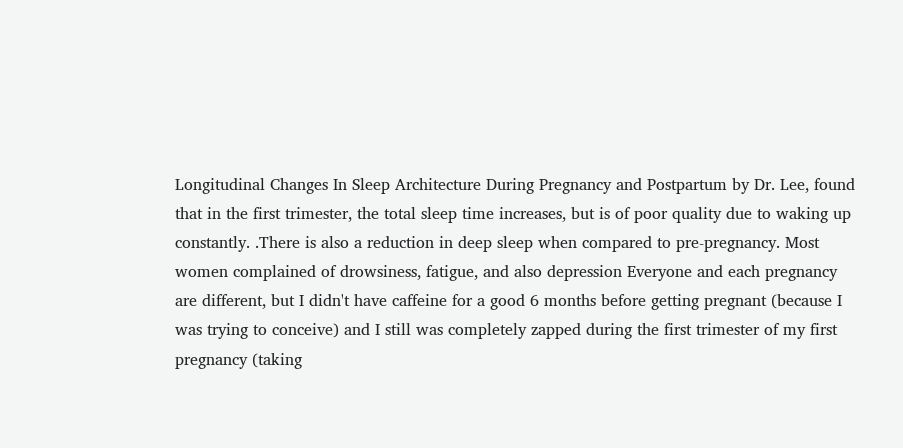Longitudinal Changes In Sleep Architecture During Pregnancy and Postpartum by Dr. Lee, found that in the first trimester, the total sleep time increases, but is of poor quality due to waking up constantly. .There is also a reduction in deep sleep when compared to pre-pregnancy. Most women complained of drowsiness, fatigue, and also depression Everyone and each pregnancy are different, but I didn't have caffeine for a good 6 months before getting pregnant (because I was trying to conceive) and I still was completely zapped during the first trimester of my first pregnancy (taking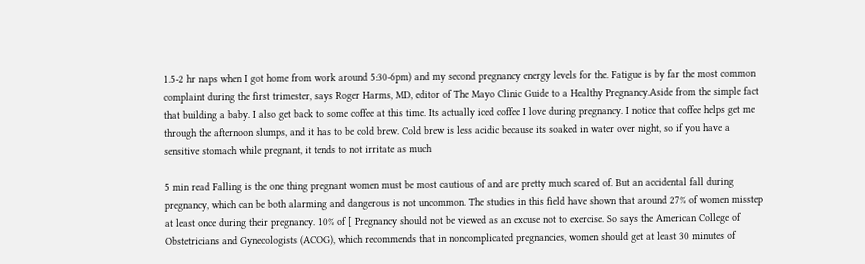1.5-2 hr naps when I got home from work around 5:30-6pm) and my second pregnancy energy levels for the. Fatigue is by far the most common complaint during the first trimester, says Roger Harms, MD, editor of The Mayo Clinic Guide to a Healthy Pregnancy.Aside from the simple fact that building a baby. I also get back to some coffee at this time. Its actually iced coffee I love during pregnancy. I notice that coffee helps get me through the afternoon slumps, and it has to be cold brew. Cold brew is less acidic because its soaked in water over night, so if you have a sensitive stomach while pregnant, it tends to not irritate as much

5 min read Falling is the one thing pregnant women must be most cautious of and are pretty much scared of. But an accidental fall during pregnancy, which can be both alarming and dangerous is not uncommon. The studies in this field have shown that around 27% of women misstep at least once during their pregnancy. 10% of [ Pregnancy should not be viewed as an excuse not to exercise. So says the American College of Obstetricians and Gynecologists (ACOG), which recommends that in noncomplicated pregnancies, women should get at least 30 minutes of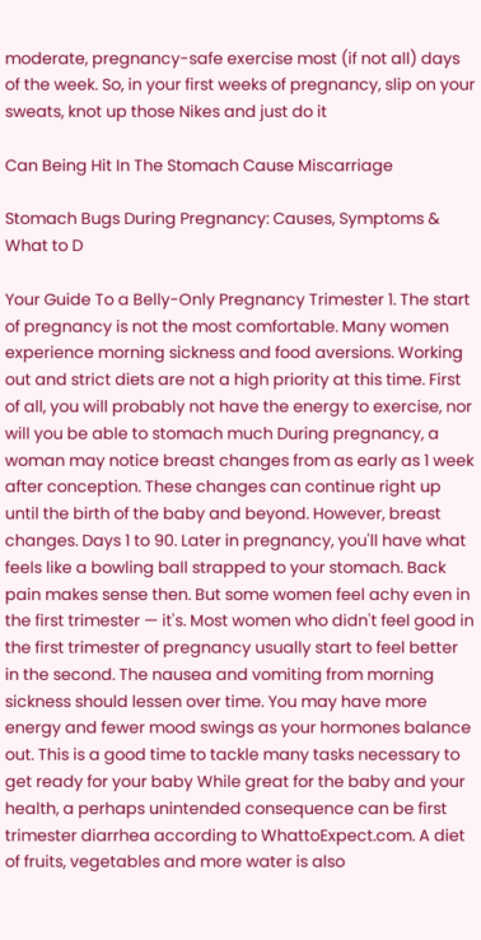moderate, pregnancy-safe exercise most (if not all) days of the week. So, in your first weeks of pregnancy, slip on your sweats, knot up those Nikes and just do it

Can Being Hit In The Stomach Cause Miscarriage

Stomach Bugs During Pregnancy: Causes, Symptoms & What to D

Your Guide To a Belly-Only Pregnancy Trimester 1. The start of pregnancy is not the most comfortable. Many women experience morning sickness and food aversions. Working out and strict diets are not a high priority at this time. First of all, you will probably not have the energy to exercise, nor will you be able to stomach much During pregnancy, a woman may notice breast changes from as early as 1 week after conception. These changes can continue right up until the birth of the baby and beyond. However, breast changes. Days 1 to 90. Later in pregnancy, you'll have what feels like a bowling ball strapped to your stomach. Back pain makes sense then. But some women feel achy even in the first trimester — it's. Most women who didn't feel good in the first trimester of pregnancy usually start to feel better in the second. The nausea and vomiting from morning sickness should lessen over time. You may have more energy and fewer mood swings as your hormones balance out. This is a good time to tackle many tasks necessary to get ready for your baby While great for the baby and your health, a perhaps unintended consequence can be first trimester diarrhea according to WhattoExpect.com. A diet of fruits, vegetables and more water is also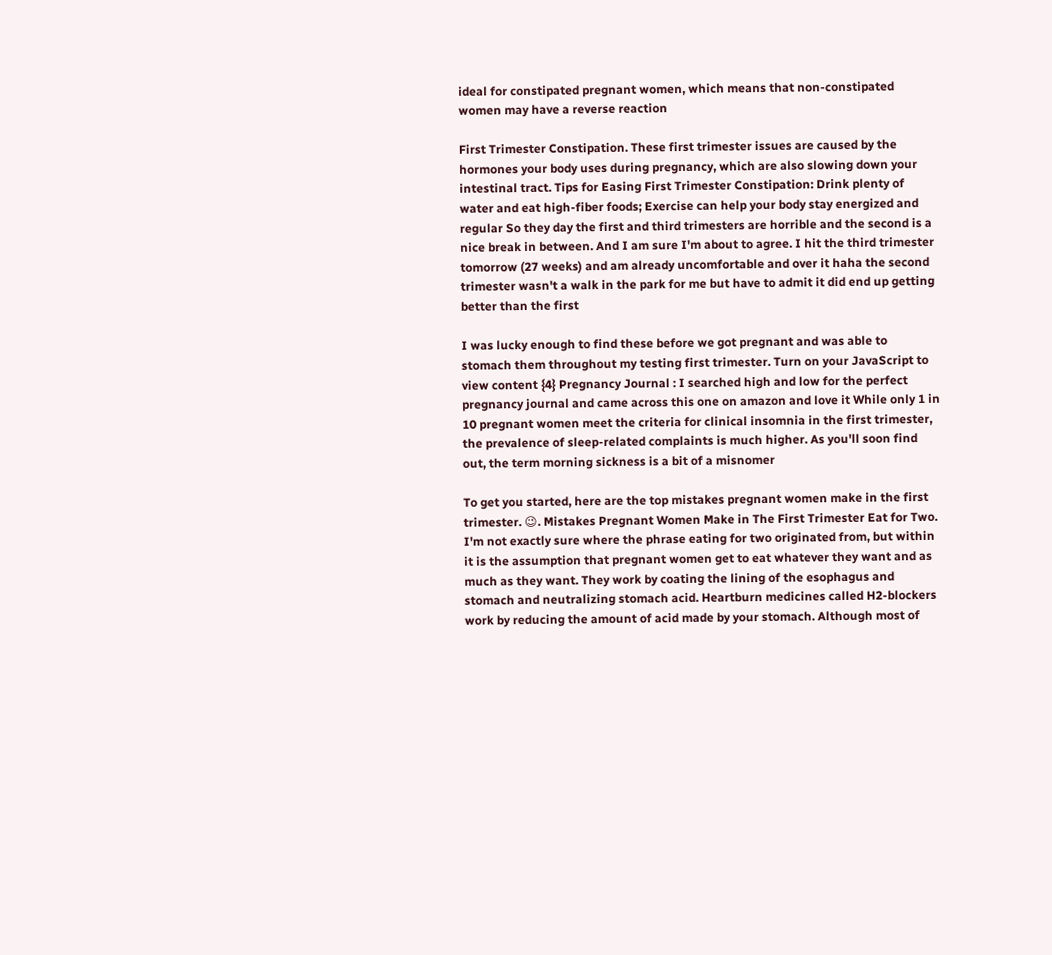ideal for constipated pregnant women, which means that non-constipated women may have a reverse reaction

First Trimester Constipation. These first trimester issues are caused by the hormones your body uses during pregnancy, which are also slowing down your intestinal tract. Tips for Easing First Trimester Constipation: Drink plenty of water and eat high-fiber foods; Exercise can help your body stay energized and regular So they day the first and third trimesters are horrible and the second is a nice break in between. And I am sure I'm about to agree. I hit the third trimester tomorrow (27 weeks) and am already uncomfortable and over it haha the second trimester wasn't a walk in the park for me but have to admit it did end up getting better than the first

I was lucky enough to find these before we got pregnant and was able to stomach them throughout my testing first trimester. Turn on your JavaScript to view content {4} Pregnancy Journal : I searched high and low for the perfect pregnancy journal and came across this one on amazon and love it While only 1 in 10 pregnant women meet the criteria for clinical insomnia in the first trimester, the prevalence of sleep-related complaints is much higher. As you'll soon find out, the term morning sickness is a bit of a misnomer

To get you started, here are the top mistakes pregnant women make in the first trimester. 😉. Mistakes Pregnant Women Make in The First Trimester Eat for Two. I'm not exactly sure where the phrase eating for two originated from, but within it is the assumption that pregnant women get to eat whatever they want and as much as they want. They work by coating the lining of the esophagus and stomach and neutralizing stomach acid. Heartburn medicines called H2-blockers work by reducing the amount of acid made by your stomach. Although most of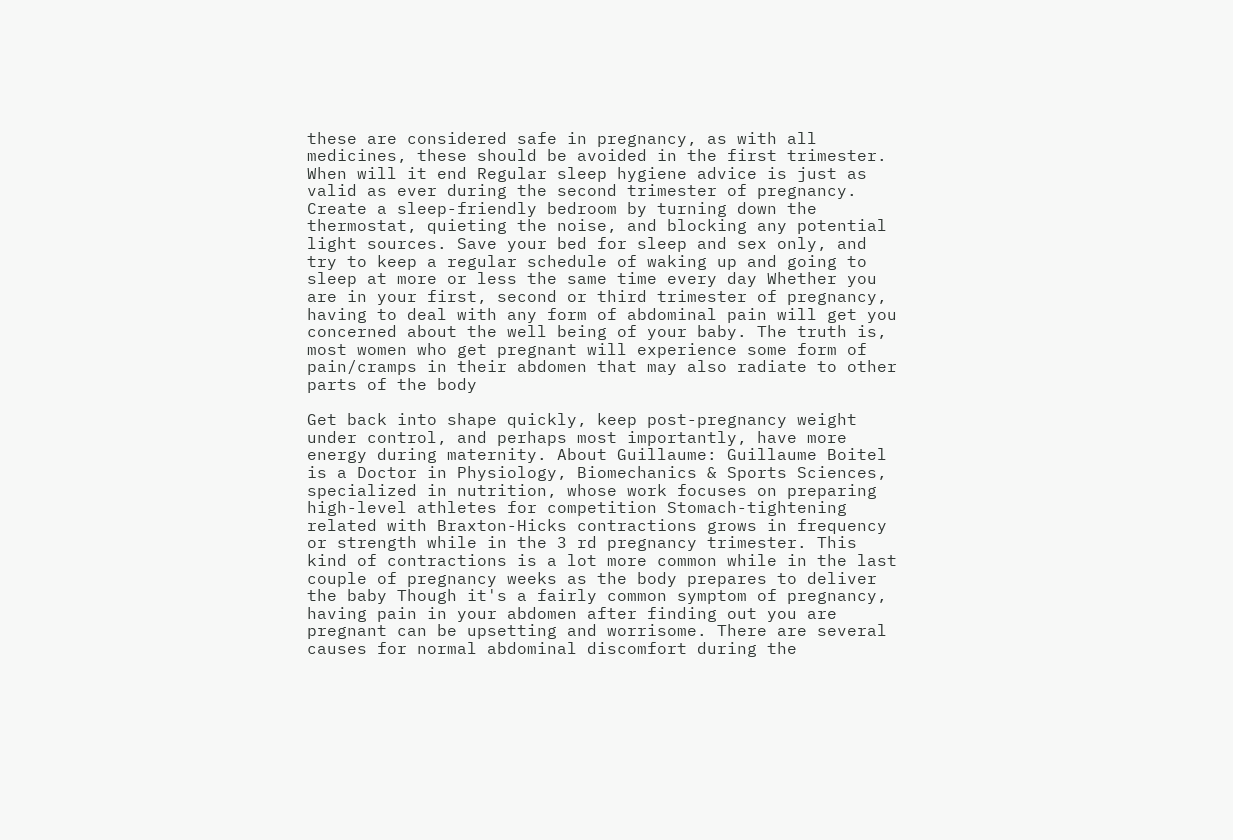these are considered safe in pregnancy, as with all medicines, these should be avoided in the first trimester. When will it end Regular sleep hygiene advice is just as valid as ever during the second trimester of pregnancy. Create a sleep-friendly bedroom by turning down the thermostat, quieting the noise, and blocking any potential light sources. Save your bed for sleep and sex only, and try to keep a regular schedule of waking up and going to sleep at more or less the same time every day Whether you are in your first, second or third trimester of pregnancy, having to deal with any form of abdominal pain will get you concerned about the well being of your baby. The truth is, most women who get pregnant will experience some form of pain/cramps in their abdomen that may also radiate to other parts of the body

Get back into shape quickly, keep post-pregnancy weight under control, and perhaps most importantly, have more energy during maternity. About Guillaume: Guillaume Boitel is a Doctor in Physiology, Biomechanics & Sports Sciences, specialized in nutrition, whose work focuses on preparing high-level athletes for competition Stomach-tightening related with Braxton-Hicks contractions grows in frequency or strength while in the 3 rd pregnancy trimester. This kind of contractions is a lot more common while in the last couple of pregnancy weeks as the body prepares to deliver the baby Though it's a fairly common symptom of pregnancy, having pain in your abdomen after finding out you are pregnant can be upsetting and worrisome. There are several causes for normal abdominal discomfort during the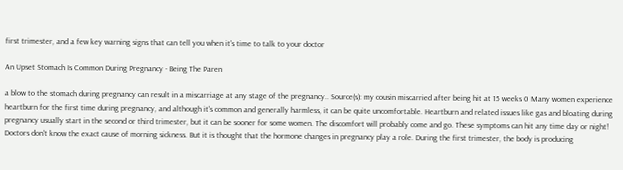first trimester, and a few key warning signs that can tell you when it's time to talk to your doctor

An Upset Stomach Is Common During Pregnancy - Being The Paren

a blow to the stomach during pregnancy can result in a miscarriage at any stage of the pregnancy.. Source(s): my cousin miscarried after being hit at 15 weeks 0 Many women experience heartburn for the first time during pregnancy, and although it's common and generally harmless, it can be quite uncomfortable. Heartburn and related issues like gas and bloating during pregnancy usually start in the second or third trimester, but it can be sooner for some women. The discomfort will probably come and go. These symptoms can hit any time day or night! Doctors don't know the exact cause of morning sickness. But it is thought that the hormone changes in pregnancy play a role. During the first trimester, the body is producing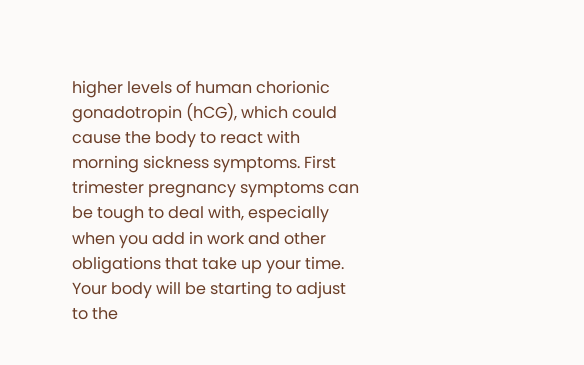higher levels of human chorionic gonadotropin (hCG), which could cause the body to react with morning sickness symptoms. First trimester pregnancy symptoms can be tough to deal with, especially when you add in work and other obligations that take up your time. Your body will be starting to adjust to the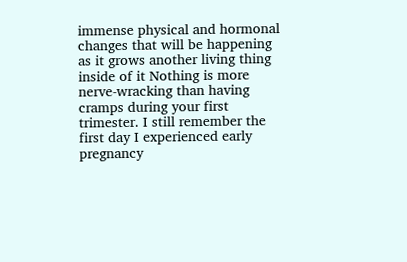immense physical and hormonal changes that will be happening as it grows another living thing inside of it Nothing is more nerve-wracking than having cramps during your first trimester. I still remember the first day I experienced early pregnancy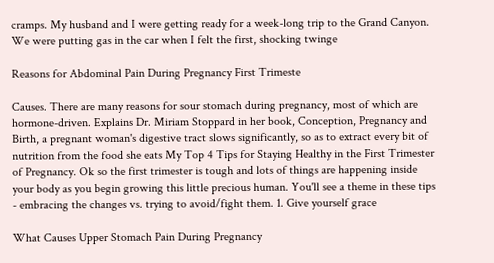cramps. My husband and I were getting ready for a week-long trip to the Grand Canyon. We were putting gas in the car when I felt the first, shocking twinge

Reasons for Abdominal Pain During Pregnancy First Trimeste

Causes. There are many reasons for sour stomach during pregnancy, most of which are hormone-driven. Explains Dr. Miriam Stoppard in her book, Conception, Pregnancy and Birth, a pregnant woman's digestive tract slows significantly, so as to extract every bit of nutrition from the food she eats My Top 4 Tips for Staying Healthy in the First Trimester of Pregnancy. Ok so the first trimester is tough and lots of things are happening inside your body as you begin growing this little precious human. You'll see a theme in these tips - embracing the changes vs. trying to avoid/fight them. 1. Give yourself grace

What Causes Upper Stomach Pain During Pregnancy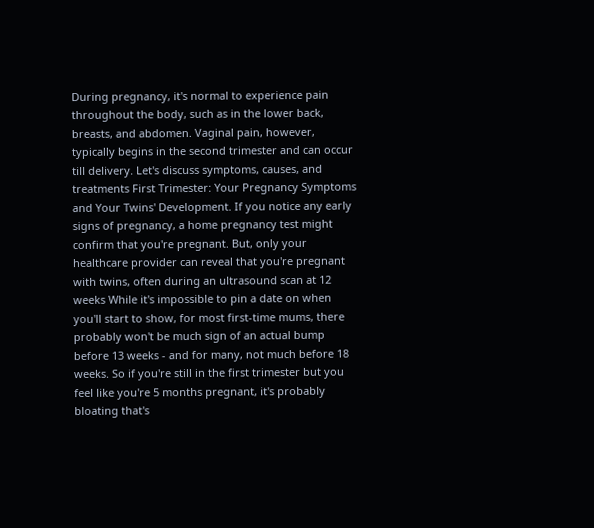During pregnancy, it's normal to experience pain throughout the body, such as in the lower back, breasts, and abdomen. Vaginal pain, however, typically begins in the second trimester and can occur till delivery. Let's discuss symptoms, causes, and treatments First Trimester: Your Pregnancy Symptoms and Your Twins' Development. If you notice any early signs of pregnancy, a home pregnancy test might confirm that you're pregnant. But, only your healthcare provider can reveal that you're pregnant with twins, often during an ultrasound scan at 12 weeks While it's impossible to pin a date on when you'll start to show, for most first-time mums, there probably won't be much sign of an actual bump before 13 weeks - and for many, not much before 18 weeks. So if you're still in the first trimester but you feel like you're 5 months pregnant, it's probably bloating that's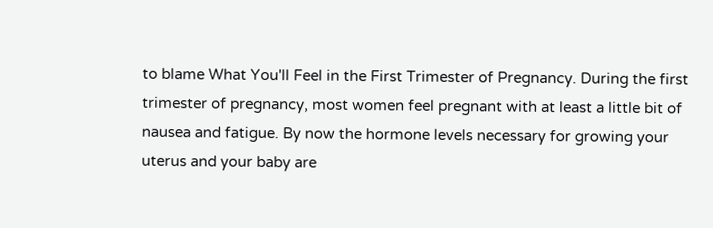to blame What You'll Feel in the First Trimester of Pregnancy. During the first trimester of pregnancy, most women feel pregnant with at least a little bit of nausea and fatigue. By now the hormone levels necessary for growing your uterus and your baby are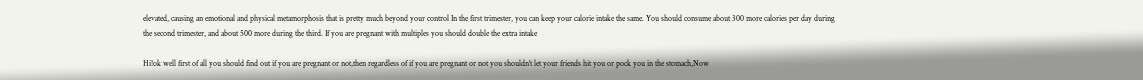elevated, causing an emotional and physical metamorphosis that is pretty much beyond your control In the first trimester, you can keep your calorie intake the same. You should consume about 300 more calories per day during the second trimester, and about 500 more during the third. If you are pregnant with multiples you should double the extra intake

Hi!ok well first of all you should find out if you are pregnant or not,then regardless of if you are pregnant or not you shouldn't let your friends hit you or pock you in the stomach,Now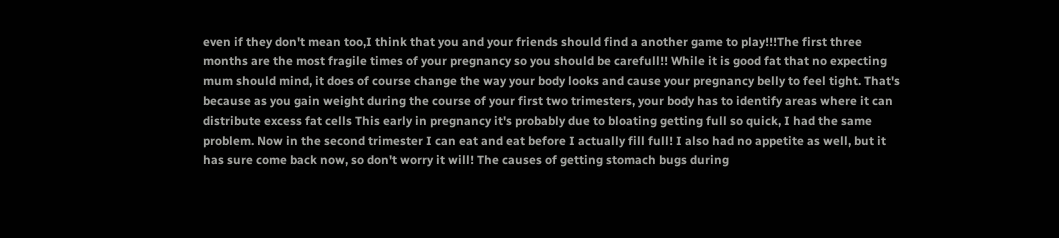even if they don't mean too,I think that you and your friends should find a another game to play!!!The first three months are the most fragile times of your pregnancy so you should be carefull!! While it is good fat that no expecting mum should mind, it does of course change the way your body looks and cause your pregnancy belly to feel tight. That's because as you gain weight during the course of your first two trimesters, your body has to identify areas where it can distribute excess fat cells This early in pregnancy it's probably due to bloating getting full so quick, I had the same problem. Now in the second trimester I can eat and eat before I actually fill full! I also had no appetite as well, but it has sure come back now, so don't worry it will! The causes of getting stomach bugs during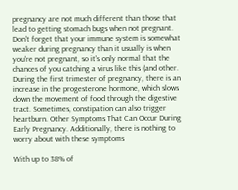pregnancy are not much different than those that lead to getting stomach bugs when not pregnant. Don't forget that your immune system is somewhat weaker during pregnancy than it usually is when you're not pregnant, so it's only normal that the chances of you catching a virus like this (and other. During the first trimester of pregnancy, there is an increase in the progesterone hormone, which slows down the movement of food through the digestive tract. Sometimes, constipation can also trigger heartburn. Other Symptoms That Can Occur During Early Pregnancy. Additionally, there is nothing to worry about with these symptoms

With up to 38% of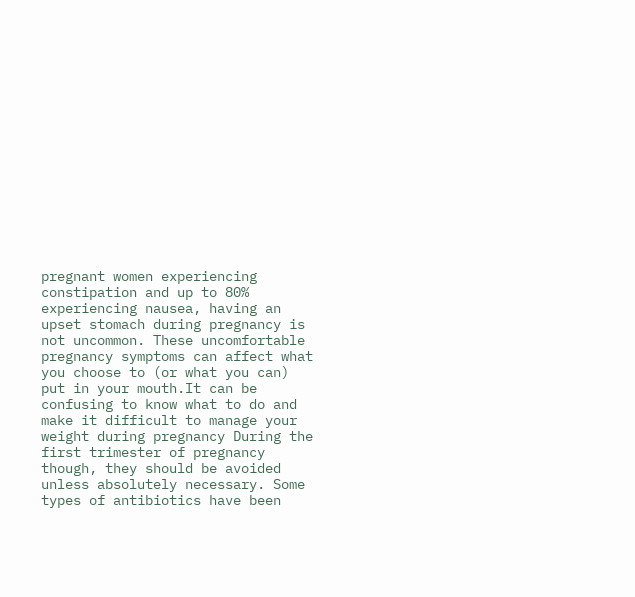pregnant women experiencing constipation and up to 80% experiencing nausea, having an upset stomach during pregnancy is not uncommon. These uncomfortable pregnancy symptoms can affect what you choose to (or what you can) put in your mouth.It can be confusing to know what to do and make it difficult to manage your weight during pregnancy During the first trimester of pregnancy though, they should be avoided unless absolutely necessary. Some types of antibiotics have been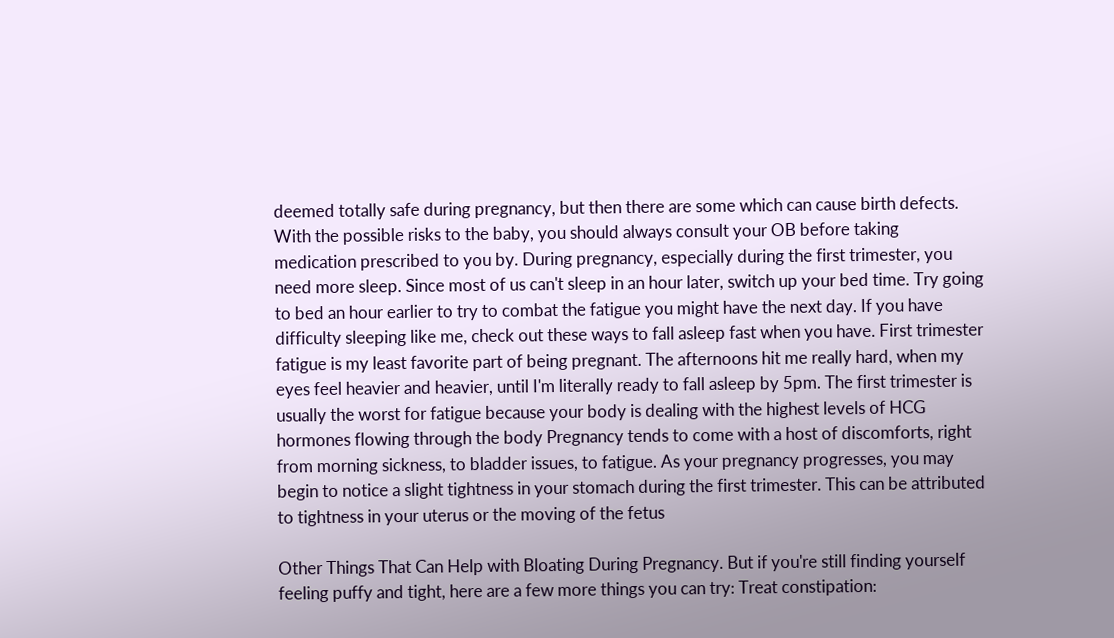deemed totally safe during pregnancy, but then there are some which can cause birth defects. With the possible risks to the baby, you should always consult your OB before taking medication prescribed to you by. During pregnancy, especially during the first trimester, you need more sleep. Since most of us can't sleep in an hour later, switch up your bed time. Try going to bed an hour earlier to try to combat the fatigue you might have the next day. If you have difficulty sleeping like me, check out these ways to fall asleep fast when you have. First trimester fatigue is my least favorite part of being pregnant. The afternoons hit me really hard, when my eyes feel heavier and heavier, until I'm literally ready to fall asleep by 5pm. The first trimester is usually the worst for fatigue because your body is dealing with the highest levels of HCG hormones flowing through the body Pregnancy tends to come with a host of discomforts, right from morning sickness, to bladder issues, to fatigue. As your pregnancy progresses, you may begin to notice a slight tightness in your stomach during the first trimester. This can be attributed to tightness in your uterus or the moving of the fetus

Other Things That Can Help with Bloating During Pregnancy. But if you're still finding yourself feeling puffy and tight, here are a few more things you can try: Treat constipation: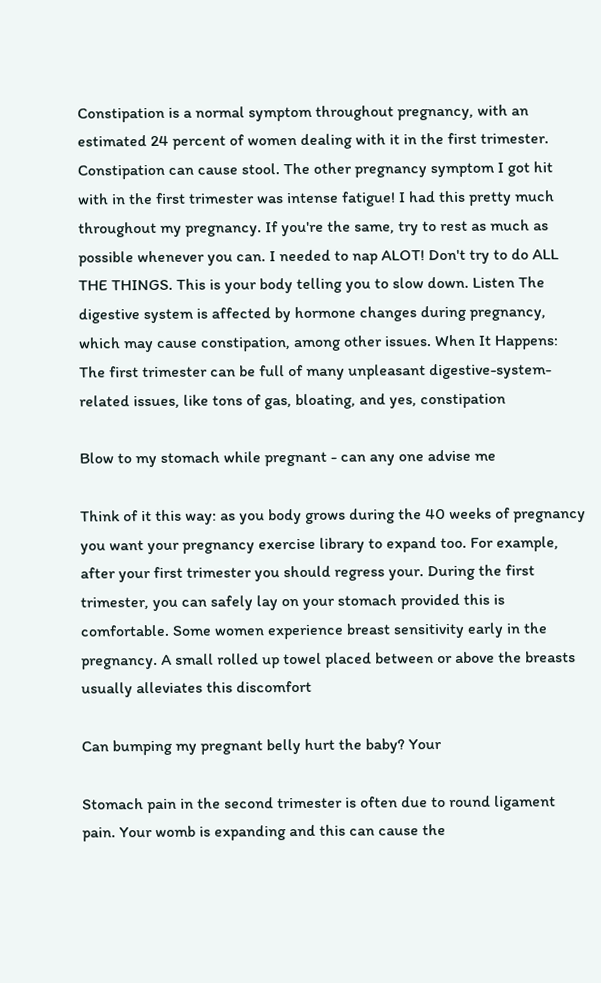Constipation is a normal symptom throughout pregnancy, with an estimated 24 percent of women dealing with it in the first trimester. Constipation can cause stool. The other pregnancy symptom I got hit with in the first trimester was intense fatigue! I had this pretty much throughout my pregnancy. If you're the same, try to rest as much as possible whenever you can. I needed to nap ALOT! Don't try to do ALL THE THINGS. This is your body telling you to slow down. Listen The digestive system is affected by hormone changes during pregnancy, which may cause constipation, among other issues. When It Happens: The first trimester can be full of many unpleasant digestive-system-related issues, like tons of gas, bloating, and yes, constipation

Blow to my stomach while pregnant - can any one advise me

Think of it this way: as you body grows during the 40 weeks of pregnancy you want your pregnancy exercise library to expand too. For example, after your first trimester you should regress your. During the first trimester, you can safely lay on your stomach provided this is comfortable. Some women experience breast sensitivity early in the pregnancy. A small rolled up towel placed between or above the breasts usually alleviates this discomfort

Can bumping my pregnant belly hurt the baby? Your

Stomach pain in the second trimester is often due to round ligament pain. Your womb is expanding and this can cause the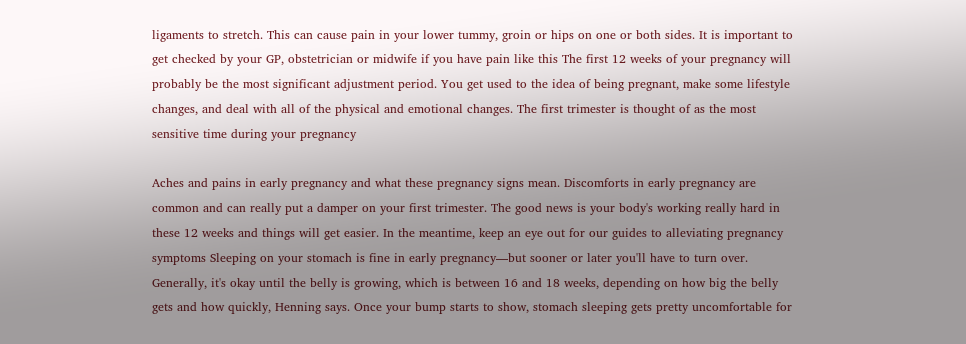ligaments to stretch. This can cause pain in your lower tummy, groin or hips on one or both sides. It is important to get checked by your GP, obstetrician or midwife if you have pain like this The first 12 weeks of your pregnancy will probably be the most significant adjustment period. You get used to the idea of being pregnant, make some lifestyle changes, and deal with all of the physical and emotional changes. The first trimester is thought of as the most sensitive time during your pregnancy

Aches and pains in early pregnancy and what these pregnancy signs mean. Discomforts in early pregnancy are common and can really put a damper on your first trimester. The good news is your body's working really hard in these 12 weeks and things will get easier. In the meantime, keep an eye out for our guides to alleviating pregnancy symptoms Sleeping on your stomach is fine in early pregnancy—but sooner or later you'll have to turn over. Generally, it's okay until the belly is growing, which is between 16 and 18 weeks, depending on how big the belly gets and how quickly, Henning says. Once your bump starts to show, stomach sleeping gets pretty uncomfortable for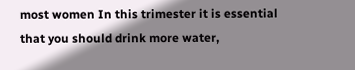most women In this trimester it is essential that you should drink more water,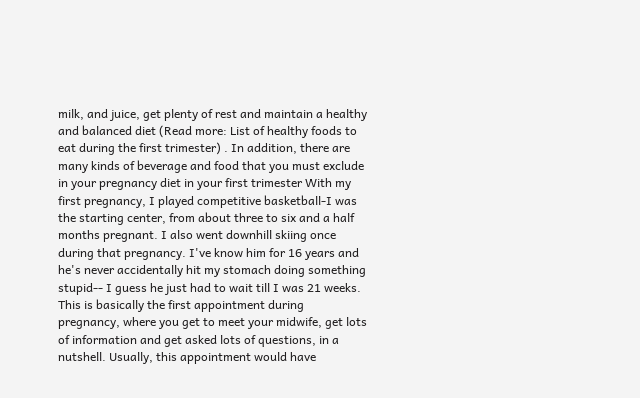milk, and juice, get plenty of rest and maintain a healthy and balanced diet (Read more: List of healthy foods to eat during the first trimester) . In addition, there are many kinds of beverage and food that you must exclude in your pregnancy diet in your first trimester With my first pregnancy, I played competitive basketball-I was the starting center, from about three to six and a half months pregnant. I also went downhill skiing once during that pregnancy. I've know him for 16 years and he's never accidentally hit my stomach doing something stupid-- I guess he just had to wait till I was 21 weeks. This is basically the first appointment during pregnancy, where you get to meet your midwife, get lots of information and get asked lots of questions, in a nutshell. Usually, this appointment would have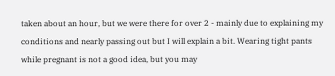taken about an hour, but we were there for over 2 - mainly due to explaining my conditions and nearly passing out but I will explain a bit. Wearing tight pants while pregnant is not a good idea, but you may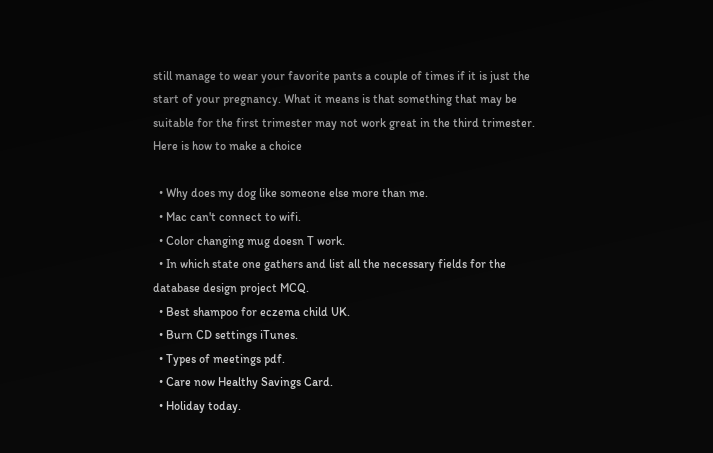still manage to wear your favorite pants a couple of times if it is just the start of your pregnancy. What it means is that something that may be suitable for the first trimester may not work great in the third trimester. Here is how to make a choice

  • Why does my dog like someone else more than me.
  • Mac can't connect to wifi.
  • Color changing mug doesn T work.
  • In which state one gathers and list all the necessary fields for the database design project MCQ.
  • Best shampoo for eczema child UK.
  • Burn CD settings iTunes.
  • Types of meetings pdf.
  • Care now Healthy Savings Card.
  • Holiday today.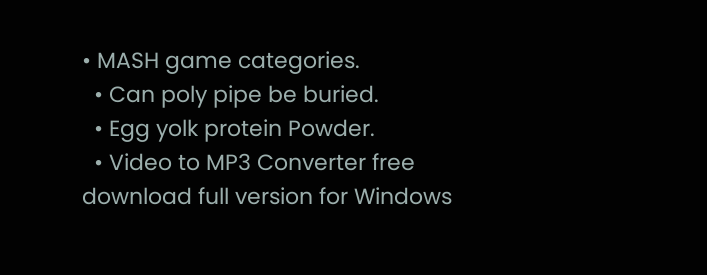• MASH game categories.
  • Can poly pipe be buried.
  • Egg yolk protein Powder.
  • Video to MP3 Converter free download full version for Windows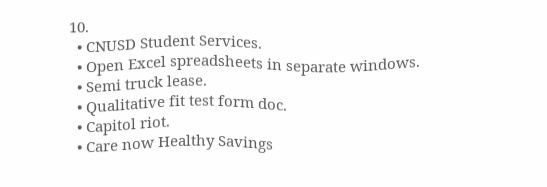10.
  • CNUSD Student Services.
  • Open Excel spreadsheets in separate windows.
  • Semi truck lease.
  • Qualitative fit test form doc.
  • Capitol riot.
  • Care now Healthy Savings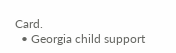Card.
  • Georgia child support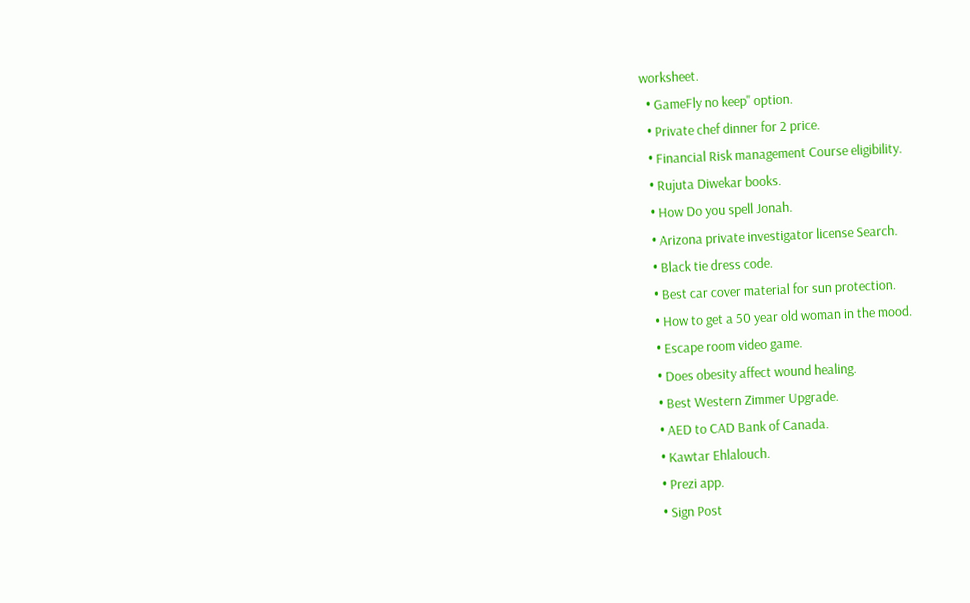worksheet.
  • GameFly no keep'' option.
  • Private chef dinner for 2 price.
  • Financial Risk management Course eligibility.
  • Rujuta Diwekar books.
  • How Do you spell Jonah.
  • Arizona private investigator license Search.
  • Black tie dress code.
  • Best car cover material for sun protection.
  • How to get a 50 year old woman in the mood.
  • Escape room video game.
  • Does obesity affect wound healing.
  • Best Western Zimmer Upgrade.
  • AED to CAD Bank of Canada.
  • Kawtar Ehlalouch.
  • Prezi app.
  • Sign Post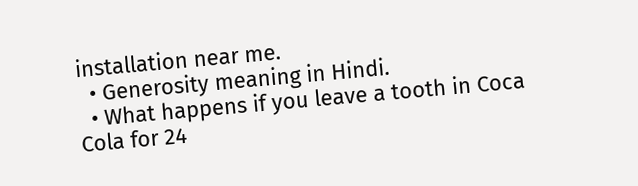installation near me.
  • Generosity meaning in Hindi.
  • What happens if you leave a tooth in Coca Cola for 24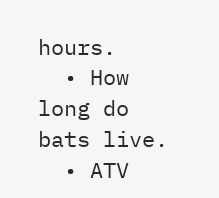hours.
  • How long do bats live.
  • ATV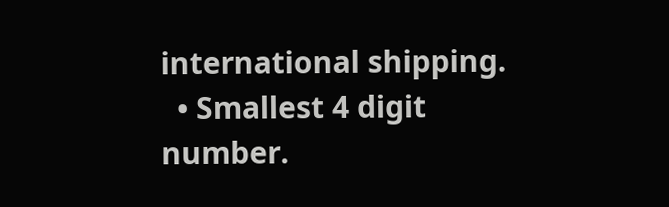international shipping.
  • Smallest 4 digit number.